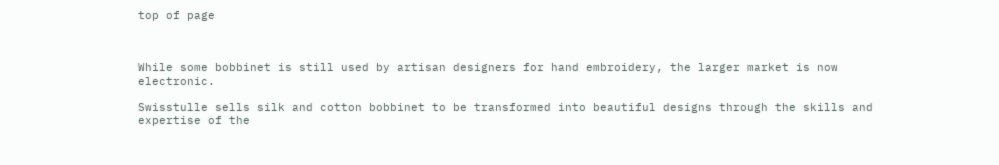top of page



While some bobbinet is still used by artisan designers for hand embroidery, the larger market is now electronic.

Swisstulle sells silk and cotton bobbinet to be transformed into beautiful designs through the skills and expertise of the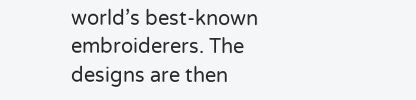world’s best-known embroiderers. The designs are then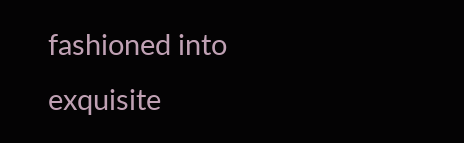fashioned into exquisite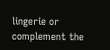lingerie or complement the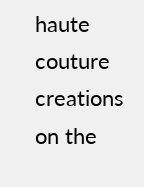haute couture creations on the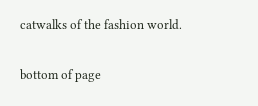catwalks of the fashion world.

bottom of page